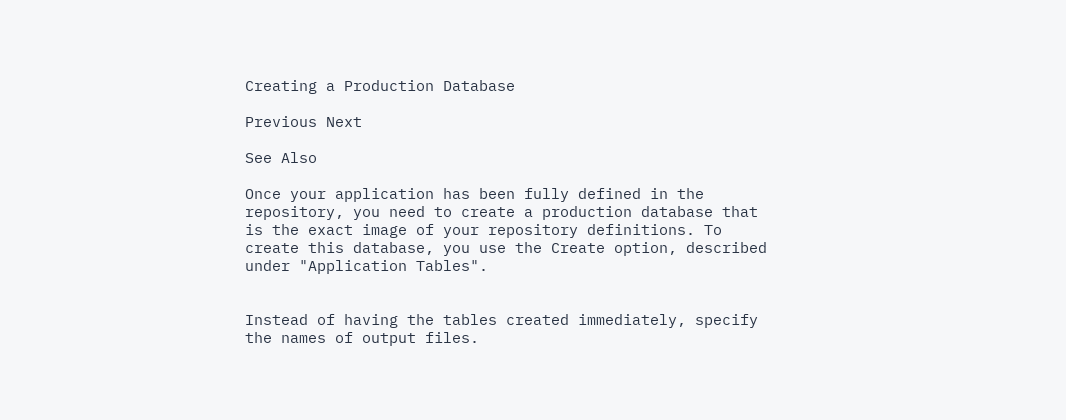Creating a Production Database

Previous Next

See Also

Once your application has been fully defined in the repository, you need to create a production database that is the exact image of your repository definitions. To create this database, you use the Create option, described under "Application Tables".


Instead of having the tables created immediately, specify the names of output files.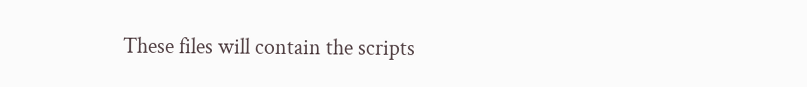These files will contain the scripts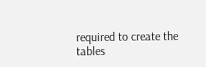required to create the tables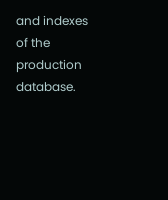and indexes of the production database.